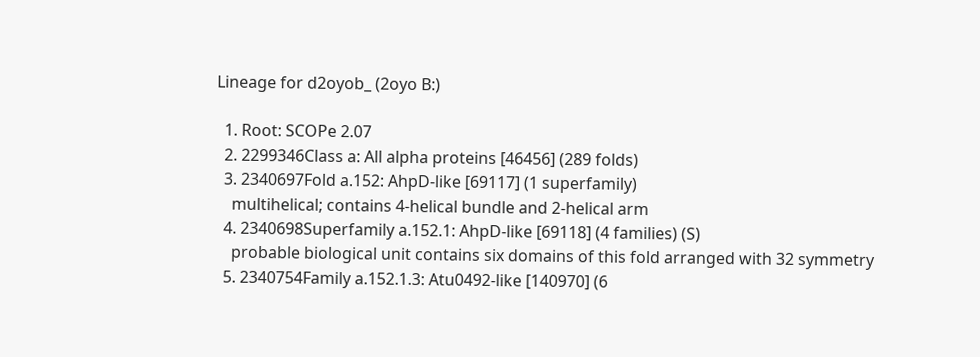Lineage for d2oyob_ (2oyo B:)

  1. Root: SCOPe 2.07
  2. 2299346Class a: All alpha proteins [46456] (289 folds)
  3. 2340697Fold a.152: AhpD-like [69117] (1 superfamily)
    multihelical; contains 4-helical bundle and 2-helical arm
  4. 2340698Superfamily a.152.1: AhpD-like [69118] (4 families) (S)
    probable biological unit contains six domains of this fold arranged with 32 symmetry
  5. 2340754Family a.152.1.3: Atu0492-like [140970] (6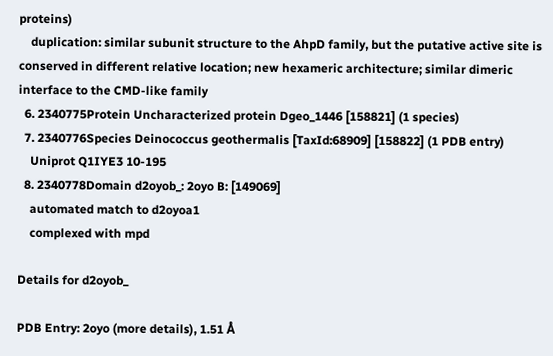proteins)
    duplication: similar subunit structure to the AhpD family, but the putative active site is conserved in different relative location; new hexameric architecture; similar dimeric interface to the CMD-like family
  6. 2340775Protein Uncharacterized protein Dgeo_1446 [158821] (1 species)
  7. 2340776Species Deinococcus geothermalis [TaxId:68909] [158822] (1 PDB entry)
    Uniprot Q1IYE3 10-195
  8. 2340778Domain d2oyob_: 2oyo B: [149069]
    automated match to d2oyoa1
    complexed with mpd

Details for d2oyob_

PDB Entry: 2oyo (more details), 1.51 Å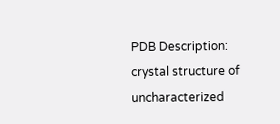PDB Description: crystal structure of uncharacterized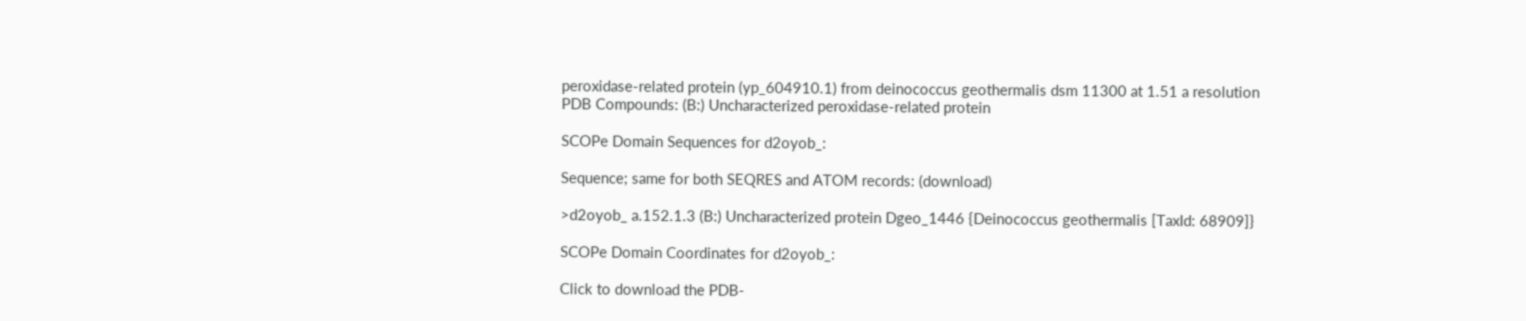peroxidase-related protein (yp_604910.1) from deinococcus geothermalis dsm 11300 at 1.51 a resolution
PDB Compounds: (B:) Uncharacterized peroxidase-related protein

SCOPe Domain Sequences for d2oyob_:

Sequence; same for both SEQRES and ATOM records: (download)

>d2oyob_ a.152.1.3 (B:) Uncharacterized protein Dgeo_1446 {Deinococcus geothermalis [TaxId: 68909]}

SCOPe Domain Coordinates for d2oyob_:

Click to download the PDB-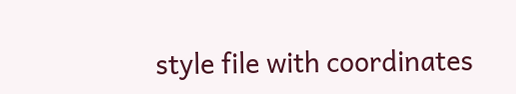style file with coordinates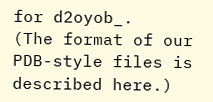for d2oyob_.
(The format of our PDB-style files is described here.)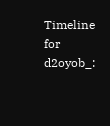Timeline for d2oyob_: